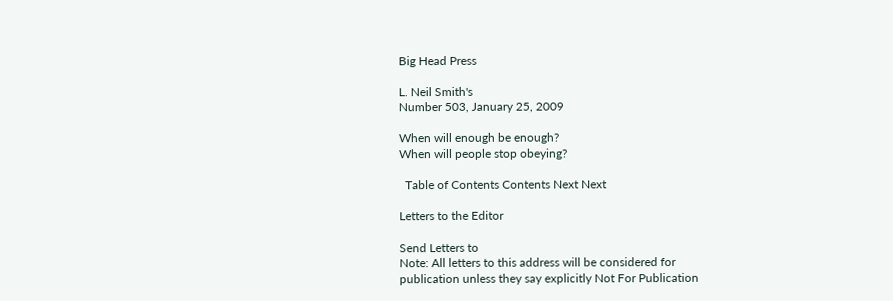Big Head Press

L. Neil Smith's
Number 503, January 25, 2009

When will enough be enough?
When will people stop obeying?

  Table of Contents Contents Next Next

Letters to the Editor

Send Letters to
Note: All letters to this address will be considered for
publication unless they say explicitly Not For Publication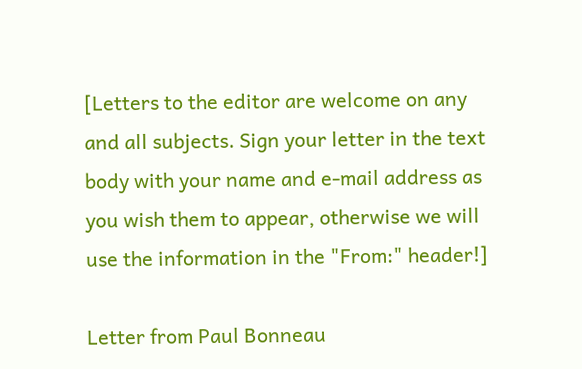[Letters to the editor are welcome on any and all subjects. Sign your letter in the text body with your name and e-mail address as you wish them to appear, otherwise we will use the information in the "From:" header!]

Letter from Paul Bonneau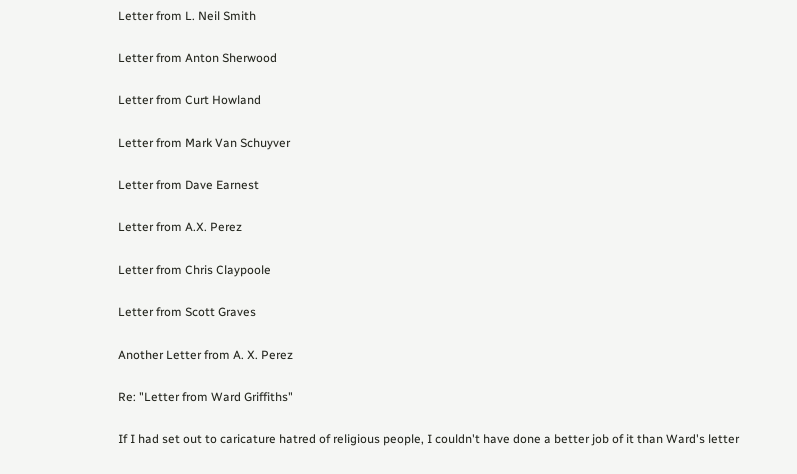Letter from L. Neil Smith

Letter from Anton Sherwood

Letter from Curt Howland

Letter from Mark Van Schuyver

Letter from Dave Earnest

Letter from A.X. Perez

Letter from Chris Claypoole

Letter from Scott Graves

Another Letter from A. X. Perez

Re: "Letter from Ward Griffiths"

If I had set out to caricature hatred of religious people, I couldn't have done a better job of it than Ward's letter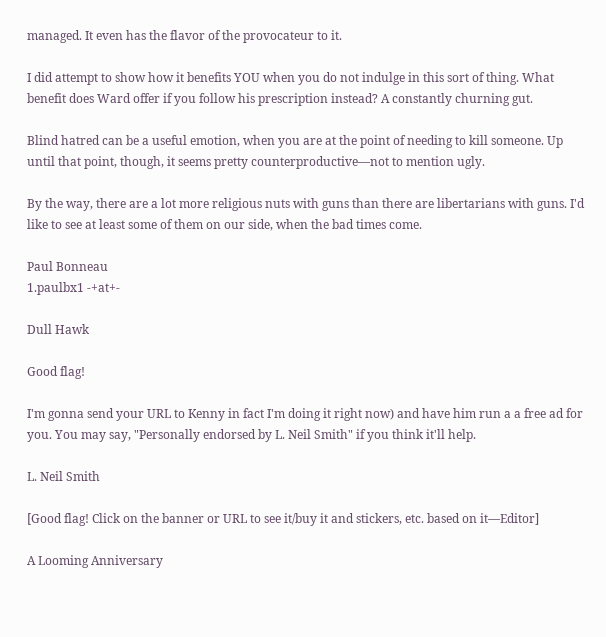managed. It even has the flavor of the provocateur to it.

I did attempt to show how it benefits YOU when you do not indulge in this sort of thing. What benefit does Ward offer if you follow his prescription instead? A constantly churning gut.

Blind hatred can be a useful emotion, when you are at the point of needing to kill someone. Up until that point, though, it seems pretty counterproductive—not to mention ugly.

By the way, there are a lot more religious nuts with guns than there are libertarians with guns. I'd like to see at least some of them on our side, when the bad times come.

Paul Bonneau
1.paulbx1 -+at+-

Dull Hawk

Good flag!

I'm gonna send your URL to Kenny in fact I'm doing it right now) and have him run a a free ad for you. You may say, "Personally endorsed by L. Neil Smith" if you think it'll help.

L. Neil Smith

[Good flag! Click on the banner or URL to see it/buy it and stickers, etc. based on it—Editor]

A Looming Anniversary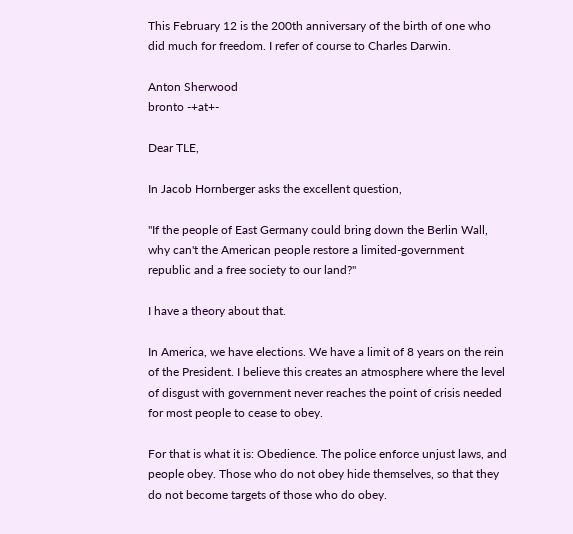This February 12 is the 200th anniversary of the birth of one who did much for freedom. I refer of course to Charles Darwin.

Anton Sherwood
bronto -+at+-

Dear TLE,

In Jacob Hornberger asks the excellent question,

"If the people of East Germany could bring down the Berlin Wall, why can't the American people restore a limited-government republic and a free society to our land?"

I have a theory about that.

In America, we have elections. We have a limit of 8 years on the rein of the President. I believe this creates an atmosphere where the level of disgust with government never reaches the point of crisis needed for most people to cease to obey.

For that is what it is: Obedience. The police enforce unjust laws, and people obey. Those who do not obey hide themselves, so that they do not become targets of those who do obey.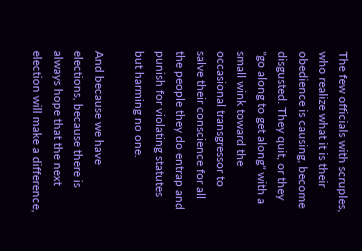The few officials with scruples, who realize what it is their obedience is causing, become disgusted. They quit, or they "go along to get along" with a small wink toward the occasional transgressor to salve their conscience for all the people they do entrap and punish for violating statutes but harming no one.

And because we have elections, because there is always hope that the next election will make a difference,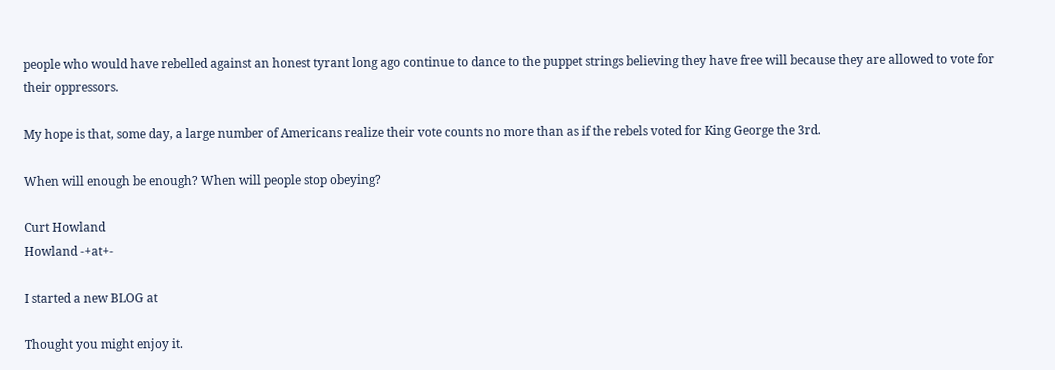people who would have rebelled against an honest tyrant long ago continue to dance to the puppet strings believing they have free will because they are allowed to vote for their oppressors.

My hope is that, some day, a large number of Americans realize their vote counts no more than as if the rebels voted for King George the 3rd.

When will enough be enough? When will people stop obeying?

Curt Howland
Howland -+at+-

I started a new BLOG at

Thought you might enjoy it.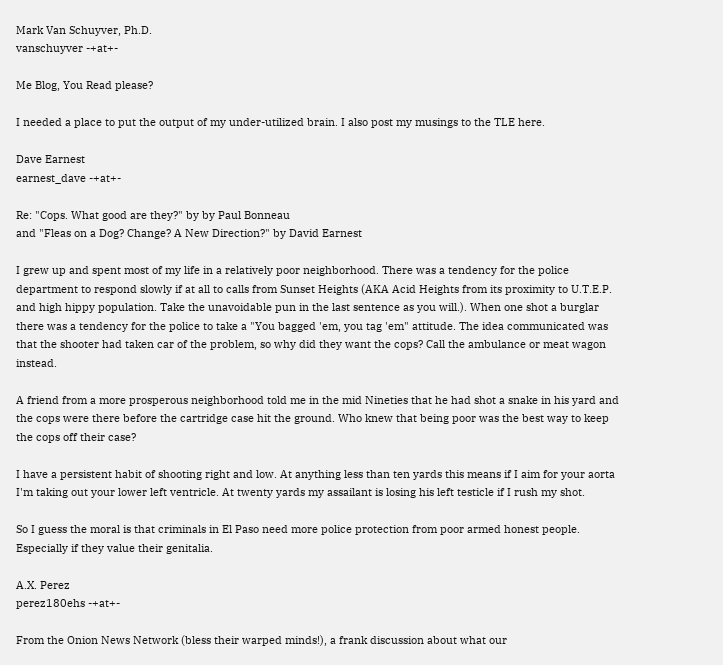Mark Van Schuyver, Ph.D.
vanschuyver -+at+-

Me Blog, You Read please?

I needed a place to put the output of my under-utilized brain. I also post my musings to the TLE here.

Dave Earnest
earnest_dave -+at+-

Re: "Cops. What good are they?" by by Paul Bonneau
and "Fleas on a Dog? Change? A New Direction?" by David Earnest

I grew up and spent most of my life in a relatively poor neighborhood. There was a tendency for the police department to respond slowly if at all to calls from Sunset Heights (AKA Acid Heights from its proximity to U.T.E.P. and high hippy population. Take the unavoidable pun in the last sentence as you will.). When one shot a burglar there was a tendency for the police to take a "You bagged 'em, you tag 'em" attitude. The idea communicated was that the shooter had taken car of the problem, so why did they want the cops? Call the ambulance or meat wagon instead.

A friend from a more prosperous neighborhood told me in the mid Nineties that he had shot a snake in his yard and the cops were there before the cartridge case hit the ground. Who knew that being poor was the best way to keep the cops off their case?

I have a persistent habit of shooting right and low. At anything less than ten yards this means if I aim for your aorta I'm taking out your lower left ventricle. At twenty yards my assailant is losing his left testicle if I rush my shot.

So I guess the moral is that criminals in El Paso need more police protection from poor armed honest people. Especially if they value their genitalia.

A.X. Perez
perez180ehs -+at+-

From the Onion News Network (bless their warped minds!), a frank discussion about what our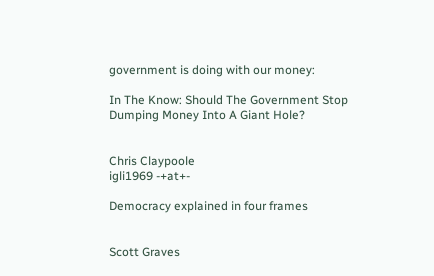government is doing with our money:

In The Know: Should The Government Stop Dumping Money Into A Giant Hole?


Chris Claypoole
igli1969 -+at+-

Democracy explained in four frames


Scott Graves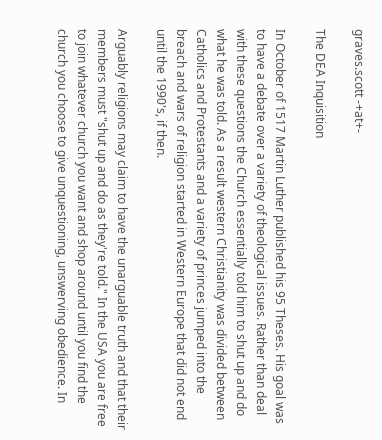graves.scott -+at+-

The DEA Inquisition

In October of 1517 Martin Luther published his 95 Theses. His goal was to have a debate over a variety of theological issues. Rather than deal with these questions the Church essentially told him to shut up and do what he was told. As a result western Christianity was divided between Catholics and Protestants and a variety of princes jumped into the breach and wars of religion started in Western Europe that did not end until the 1990's, if then.

Arguably religions may claim to have the unarguable truth and that their members must "shut up and do as they're told." In the USA you are free to join whatever church you want and shop around until you find the church you choose to give unquestioning, unswerving obedience. In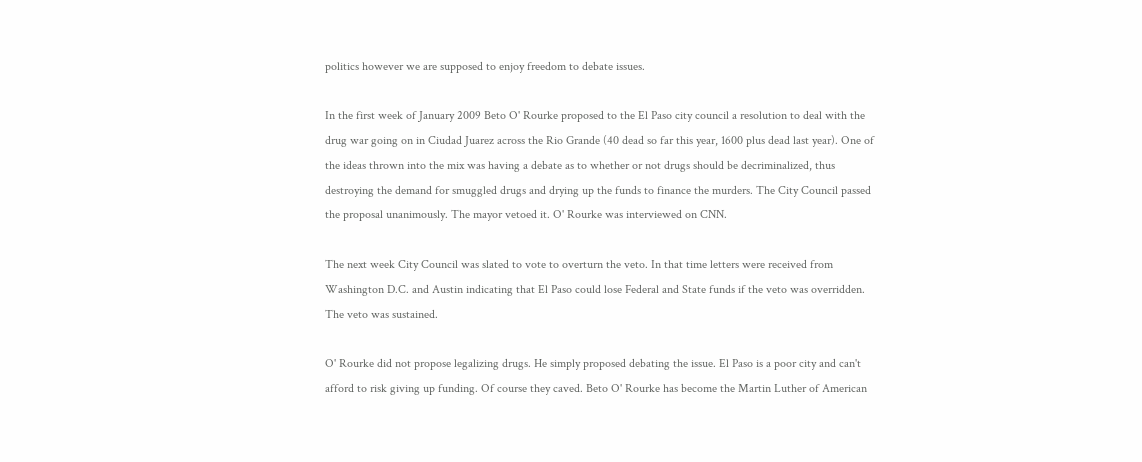politics however we are supposed to enjoy freedom to debate issues.

In the first week of January 2009 Beto O' Rourke proposed to the El Paso city council a resolution to deal with the drug war going on in Ciudad Juarez across the Rio Grande (40 dead so far this year, 1600 plus dead last year). One of the ideas thrown into the mix was having a debate as to whether or not drugs should be decriminalized, thus destroying the demand for smuggled drugs and drying up the funds to finance the murders. The City Council passed the proposal unanimously. The mayor vetoed it. O' Rourke was interviewed on CNN.

The next week City Council was slated to vote to overturn the veto. In that time letters were received from Washington D.C. and Austin indicating that El Paso could lose Federal and State funds if the veto was overridden. The veto was sustained.

O' Rourke did not propose legalizing drugs. He simply proposed debating the issue. El Paso is a poor city and can't afford to risk giving up funding. Of course they caved. Beto O' Rourke has become the Martin Luther of American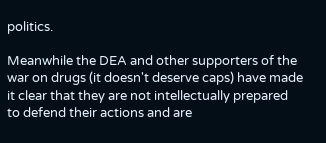politics.

Meanwhile the DEA and other supporters of the war on drugs (it doesn't deserve caps) have made it clear that they are not intellectually prepared to defend their actions and are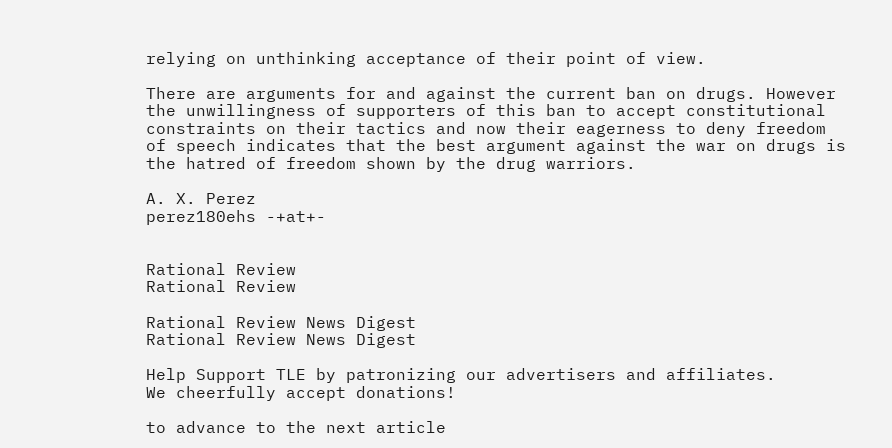relying on unthinking acceptance of their point of view.

There are arguments for and against the current ban on drugs. However the unwillingness of supporters of this ban to accept constitutional constraints on their tactics and now their eagerness to deny freedom of speech indicates that the best argument against the war on drugs is the hatred of freedom shown by the drug warriors.

A. X. Perez
perez180ehs -+at+-


Rational Review
Rational Review

Rational Review News Digest
Rational Review News Digest

Help Support TLE by patronizing our advertisers and affiliates.
We cheerfully accept donations!

to advance to the next article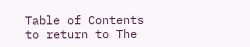Table of Contents
to return to The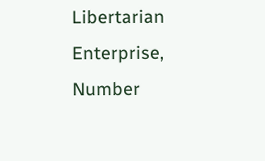Libertarian Enterprise, Number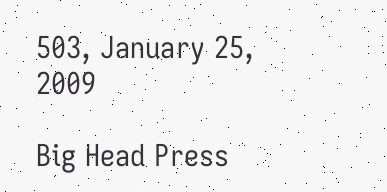503, January 25, 2009

Big Head Press